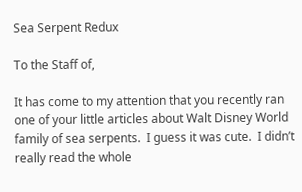Sea Serpent Redux

To the Staff of,

It has come to my attention that you recently ran one of your little articles about Walt Disney World family of sea serpents.  I guess it was cute.  I didn’t really read the whole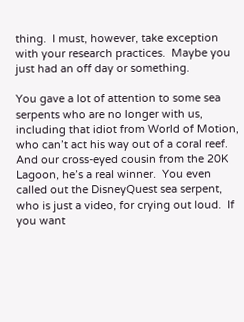thing.  I must, however, take exception with your research practices.  Maybe you just had an off day or something.

You gave a lot of attention to some sea serpents who are no longer with us, including that idiot from World of Motion, who can’t act his way out of a coral reef.  And our cross-eyed cousin from the 20K Lagoon, he’s a real winner.  You even called out the DisneyQuest sea serpent, who is just a video, for crying out loud.  If you want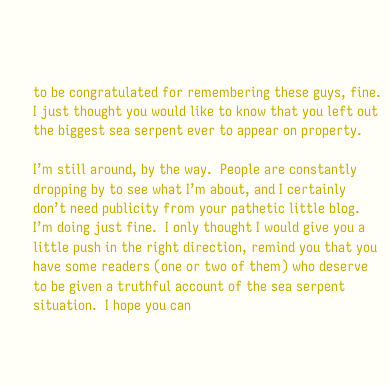to be congratulated for remembering these guys, fine.  I just thought you would like to know that you left out the biggest sea serpent ever to appear on property.

I’m still around, by the way.  People are constantly dropping by to see what I’m about, and I certainly don’t need publicity from your pathetic little blog.  I’m doing just fine.  I only thought I would give you a little push in the right direction, remind you that you have some readers (one or two of them) who deserve to be given a truthful account of the sea serpent situation.  I hope you can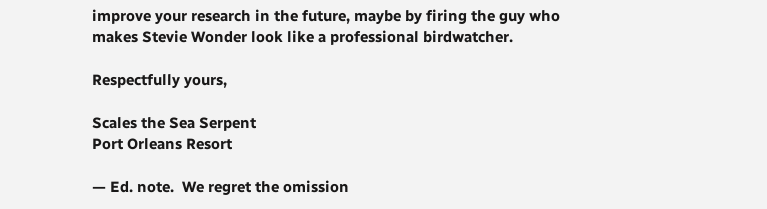improve your research in the future, maybe by firing the guy who makes Stevie Wonder look like a professional birdwatcher.

Respectfully yours,

Scales the Sea Serpent
Port Orleans Resort

— Ed. note.  We regret the omission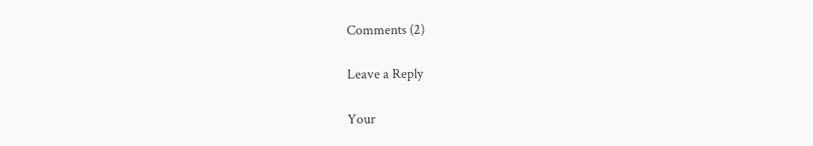Comments (2)

Leave a Reply

Your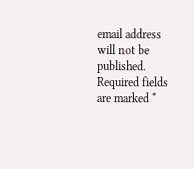email address will not be published. Required fields are marked *